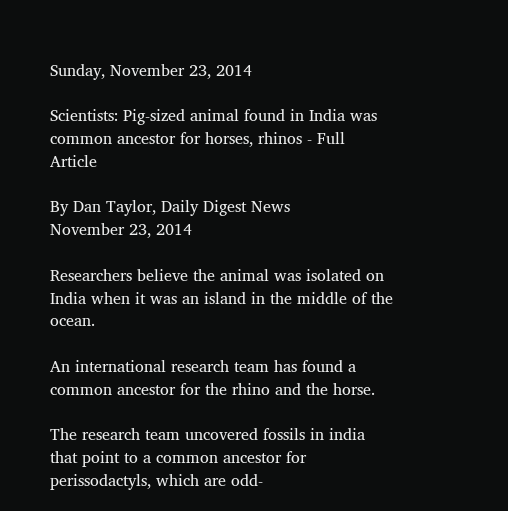Sunday, November 23, 2014

Scientists: Pig-sized animal found in India was common ancestor for horses, rhinos - Full Article

By Dan Taylor, Daily Digest News
November 23, 2014

Researchers believe the animal was isolated on India when it was an island in the middle of the ocean.

An international research team has found a common ancestor for the rhino and the horse.

The research team uncovered fossils in india that point to a common ancestor for perissodactyls, which are odd-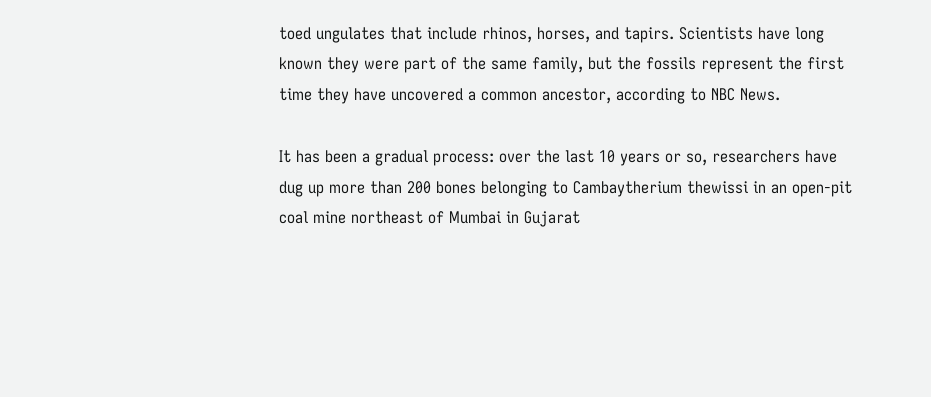toed ungulates that include rhinos, horses, and tapirs. Scientists have long known they were part of the same family, but the fossils represent the first time they have uncovered a common ancestor, according to NBC News.

It has been a gradual process: over the last 10 years or so, researchers have dug up more than 200 bones belonging to Cambaytherium thewissi in an open-pit coal mine northeast of Mumbai in Gujarat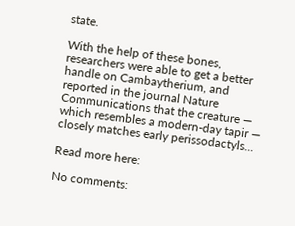state.

With the help of these bones, researchers were able to get a better handle on Cambaytherium, and reported in the journal Nature Communications that the creature — which resembles a modern-day tapir — closely matches early perissodactyls...

Read more here:

No comments: